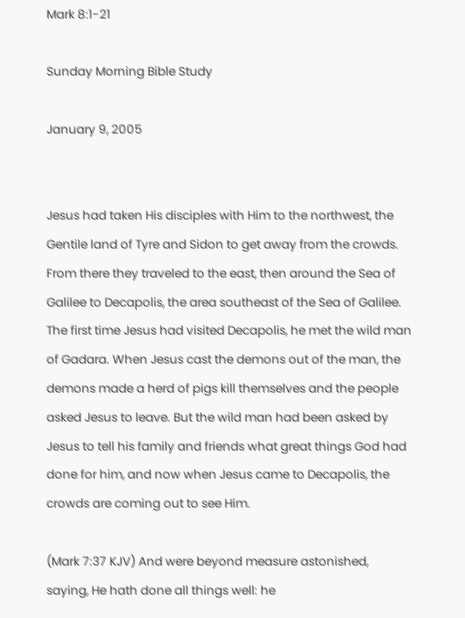Mark 8:1-21

Sunday Morning Bible Study

January 9, 2005


Jesus had taken His disciples with Him to the northwest, the Gentile land of Tyre and Sidon to get away from the crowds. From there they traveled to the east, then around the Sea of Galilee to Decapolis, the area southeast of the Sea of Galilee. The first time Jesus had visited Decapolis, he met the wild man of Gadara. When Jesus cast the demons out of the man, the demons made a herd of pigs kill themselves and the people asked Jesus to leave. But the wild man had been asked by Jesus to tell his family and friends what great things God had done for him, and now when Jesus came to Decapolis, the crowds are coming out to see Him.

(Mark 7:37 KJV) And were beyond measure astonished, saying, He hath done all things well: he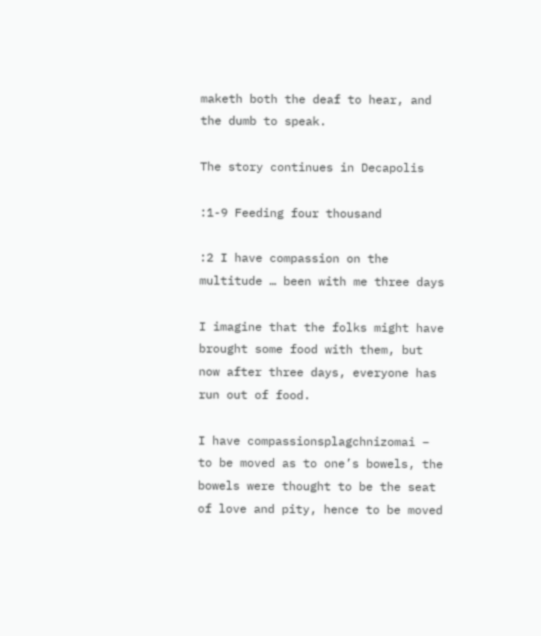maketh both the deaf to hear, and the dumb to speak.

The story continues in Decapolis

:1-9 Feeding four thousand

:2 I have compassion on the multitude … been with me three days

I imagine that the folks might have brought some food with them, but now after three days, everyone has run out of food.

I have compassionsplagchnizomai – to be moved as to one’s bowels, the bowels were thought to be the seat of love and pity, hence to be moved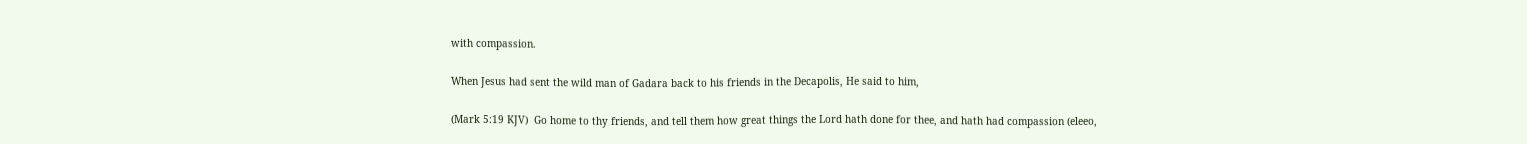with compassion.

When Jesus had sent the wild man of Gadara back to his friends in the Decapolis, He said to him,

(Mark 5:19 KJV)  Go home to thy friends, and tell them how great things the Lord hath done for thee, and hath had compassion (eleeo,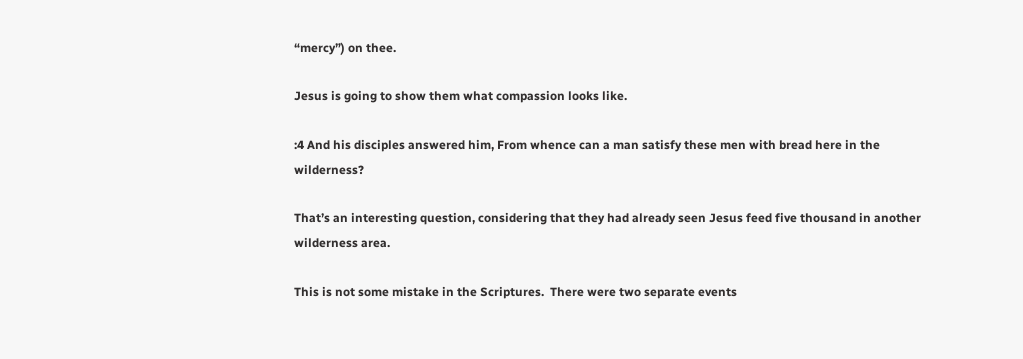“mercy”) on thee.

Jesus is going to show them what compassion looks like.

:4 And his disciples answered him, From whence can a man satisfy these men with bread here in the wilderness?

That’s an interesting question, considering that they had already seen Jesus feed five thousand in another wilderness area.

This is not some mistake in the Scriptures.  There were two separate events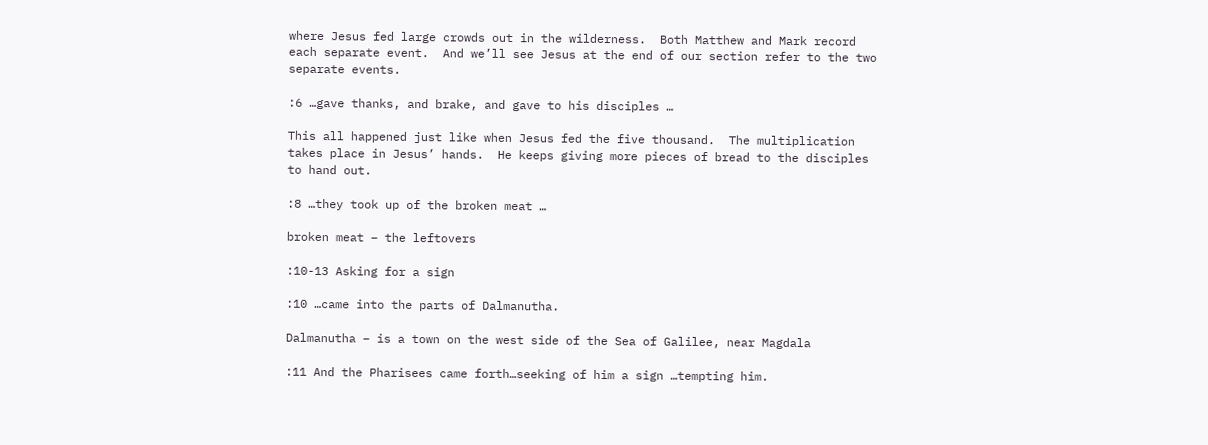where Jesus fed large crowds out in the wilderness.  Both Matthew and Mark record each separate event.  And we’ll see Jesus at the end of our section refer to the two separate events.

:6 …gave thanks, and brake, and gave to his disciples …

This all happened just like when Jesus fed the five thousand.  The multiplication takes place in Jesus’ hands.  He keeps giving more pieces of bread to the disciples to hand out.

:8 …they took up of the broken meat …

broken meat – the leftovers

:10-13 Asking for a sign

:10 …came into the parts of Dalmanutha.

Dalmanutha – is a town on the west side of the Sea of Galilee, near Magdala

:11 And the Pharisees came forth…seeking of him a sign …tempting him.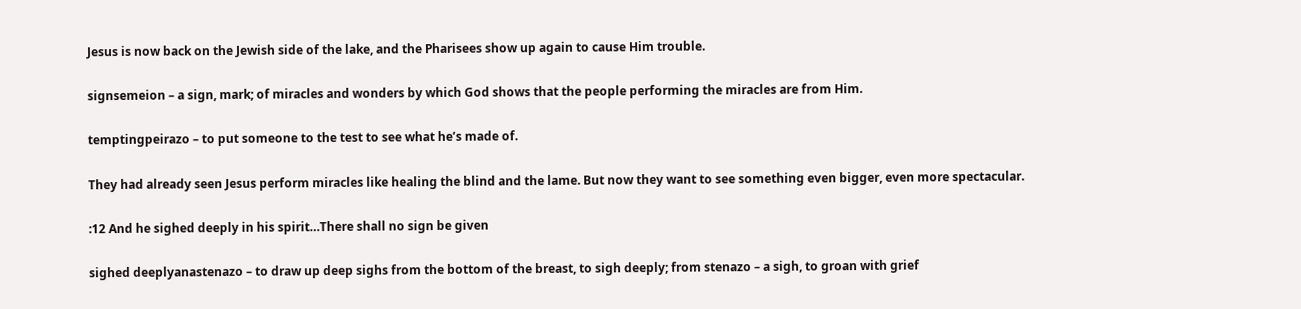Jesus is now back on the Jewish side of the lake, and the Pharisees show up again to cause Him trouble.

signsemeion – a sign, mark; of miracles and wonders by which God shows that the people performing the miracles are from Him.

temptingpeirazo – to put someone to the test to see what he’s made of.

They had already seen Jesus perform miracles like healing the blind and the lame. But now they want to see something even bigger, even more spectacular.

:12 And he sighed deeply in his spirit…There shall no sign be given

sighed deeplyanastenazo – to draw up deep sighs from the bottom of the breast, to sigh deeply; from stenazo – a sigh, to groan with grief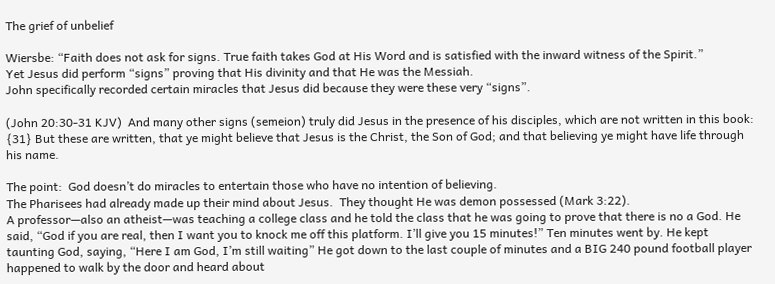The grief of unbelief

Wiersbe: “Faith does not ask for signs. True faith takes God at His Word and is satisfied with the inward witness of the Spirit.”
Yet Jesus did perform “signs” proving that His divinity and that He was the Messiah.
John specifically recorded certain miracles that Jesus did because they were these very “signs”.

(John 20:30-31 KJV)  And many other signs (semeion) truly did Jesus in the presence of his disciples, which are not written in this book: {31} But these are written, that ye might believe that Jesus is the Christ, the Son of God; and that believing ye might have life through his name.

The point:  God doesn’t do miracles to entertain those who have no intention of believing.
The Pharisees had already made up their mind about Jesus.  They thought He was demon possessed (Mark 3:22).
A professor—also an atheist—was teaching a college class and he told the class that he was going to prove that there is no a God. He said, “God if you are real, then I want you to knock me off this platform. I’ll give you 15 minutes!” Ten minutes went by. He kept taunting God, saying, “Here I am God, I’m still waiting” He got down to the last couple of minutes and a BIG 240 pound football player happened to walk by the door and heard about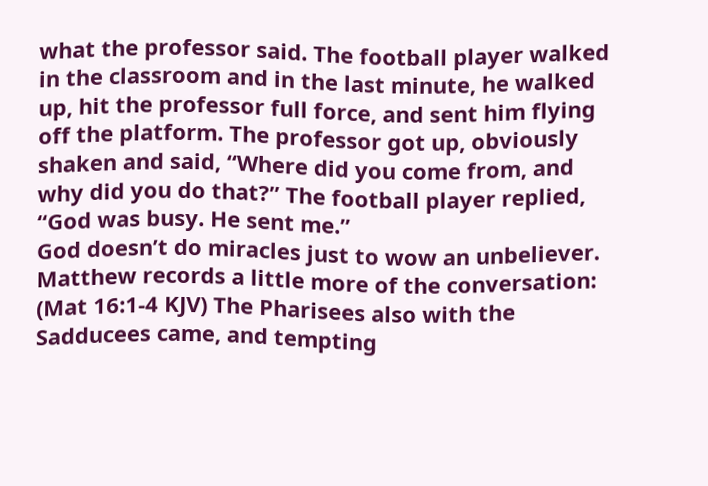what the professor said. The football player walked in the classroom and in the last minute, he walked up, hit the professor full force, and sent him flying off the platform. The professor got up, obviously shaken and said, “Where did you come from, and why did you do that?” The football player replied, “God was busy. He sent me.”
God doesn’t do miracles just to wow an unbeliever.
Matthew records a little more of the conversation:
(Mat 16:1-4 KJV) The Pharisees also with the Sadducees came, and tempting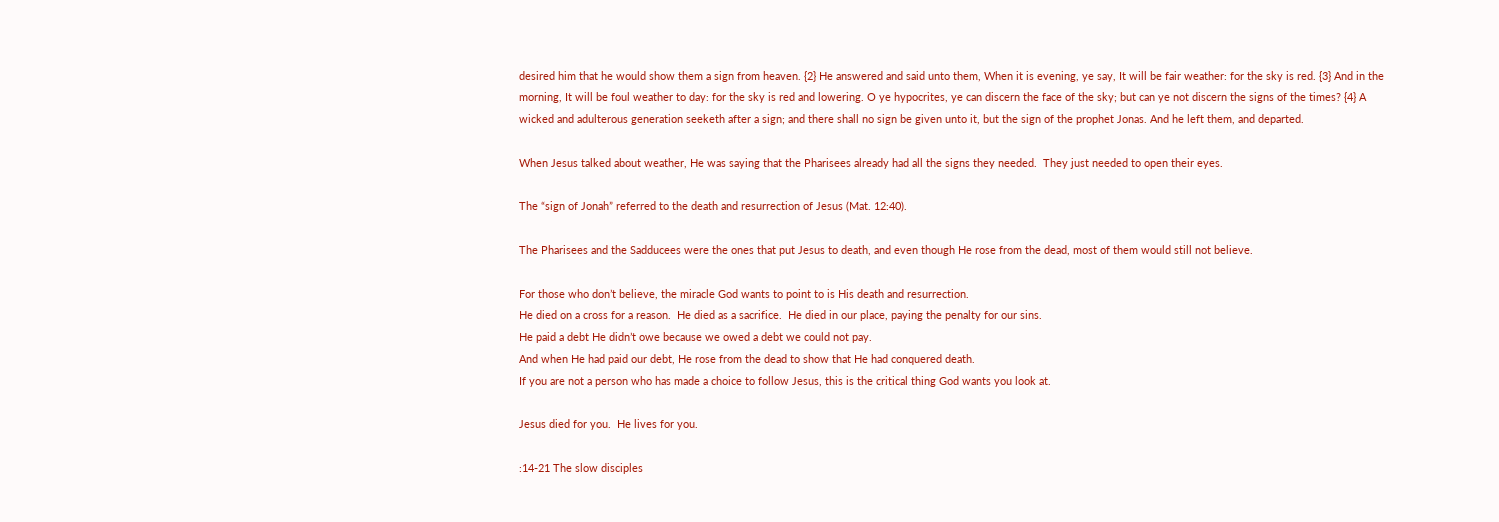desired him that he would show them a sign from heaven. {2} He answered and said unto them, When it is evening, ye say, It will be fair weather: for the sky is red. {3} And in the morning, It will be foul weather to day: for the sky is red and lowering. O ye hypocrites, ye can discern the face of the sky; but can ye not discern the signs of the times? {4} A wicked and adulterous generation seeketh after a sign; and there shall no sign be given unto it, but the sign of the prophet Jonas. And he left them, and departed.

When Jesus talked about weather, He was saying that the Pharisees already had all the signs they needed.  They just needed to open their eyes.

The “sign of Jonah” referred to the death and resurrection of Jesus (Mat. 12:40).

The Pharisees and the Sadducees were the ones that put Jesus to death, and even though He rose from the dead, most of them would still not believe.

For those who don’t believe, the miracle God wants to point to is His death and resurrection.
He died on a cross for a reason.  He died as a sacrifice.  He died in our place, paying the penalty for our sins.
He paid a debt He didn’t owe because we owed a debt we could not pay.
And when He had paid our debt, He rose from the dead to show that He had conquered death.
If you are not a person who has made a choice to follow Jesus, this is the critical thing God wants you look at.

Jesus died for you.  He lives for you.

:14-21 The slow disciples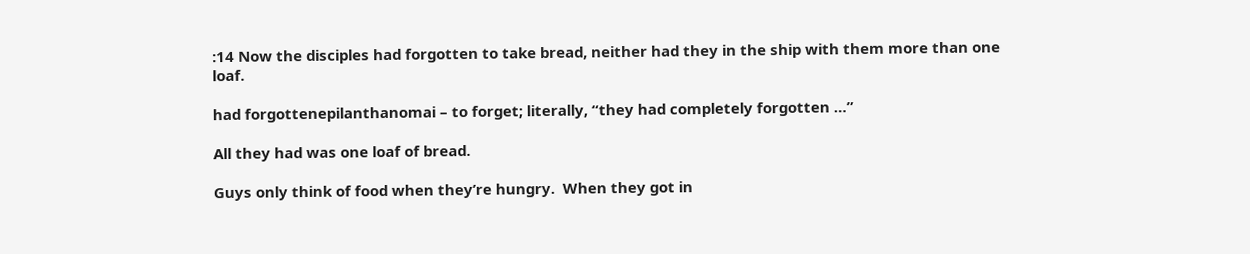:14 Now the disciples had forgotten to take bread, neither had they in the ship with them more than one loaf.

had forgottenepilanthanomai – to forget; literally, “they had completely forgotten …”

All they had was one loaf of bread.

Guys only think of food when they’re hungry.  When they got in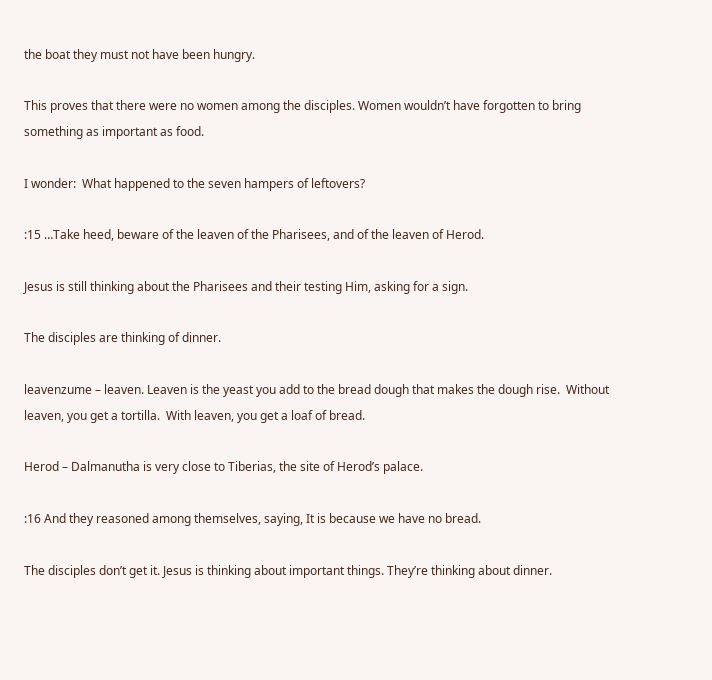the boat they must not have been hungry.

This proves that there were no women among the disciples. Women wouldn’t have forgotten to bring something as important as food.

I wonder:  What happened to the seven hampers of leftovers?

:15 …Take heed, beware of the leaven of the Pharisees, and of the leaven of Herod.

Jesus is still thinking about the Pharisees and their testing Him, asking for a sign.

The disciples are thinking of dinner.

leavenzume – leaven. Leaven is the yeast you add to the bread dough that makes the dough rise.  Without leaven, you get a tortilla.  With leaven, you get a loaf of bread.

Herod – Dalmanutha is very close to Tiberias, the site of Herod’s palace.

:16 And they reasoned among themselves, saying, It is because we have no bread.

The disciples don’t get it. Jesus is thinking about important things. They’re thinking about dinner.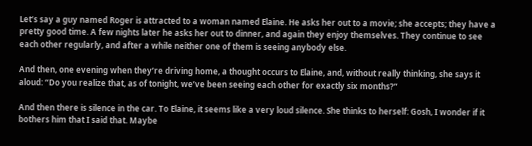Let’s say a guy named Roger is attracted to a woman named Elaine. He asks her out to a movie; she accepts; they have a pretty good time. A few nights later he asks her out to dinner, and again they enjoy themselves. They continue to see each other regularly, and after a while neither one of them is seeing anybody else.

And then, one evening when they’re driving home, a thought occurs to Elaine, and, without really thinking, she says it aloud: “Do you realize that, as of tonight, we’ve been seeing each other for exactly six months?”

And then there is silence in the car. To Elaine, it seems like a very loud silence. She thinks to herself: Gosh, I wonder if it bothers him that I said that. Maybe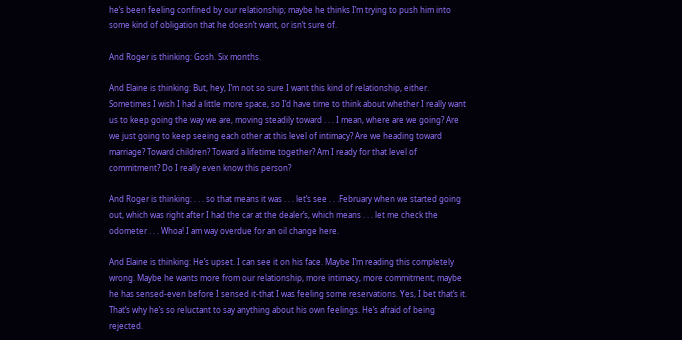he’s been feeling confined by our relationship; maybe he thinks I’m trying to push him into some kind of obligation that he doesn’t want, or isn’t sure of.

And Roger is thinking: Gosh. Six months.

And Elaine is thinking: But, hey, I’m not so sure I want this kind of relationship, either. Sometimes I wish I had a little more space, so I’d have time to think about whether I really want us to keep going the way we are, moving steadily toward . . . I mean, where are we going? Are we just going to keep seeing each other at this level of intimacy? Are we heading toward marriage? Toward children? Toward a lifetime together? Am I ready for that level of commitment? Do I really even know this person?

And Roger is thinking: . . . so that means it was . . . let’s see . . .February when we started going out, which was right after I had the car at the dealer’s, which means . . . let me check the odometer . . . Whoa! I am way overdue for an oil change here.

And Elaine is thinking: He’s upset. I can see it on his face. Maybe I’m reading this completely wrong. Maybe he wants more from our relationship, more intimacy, more commitment; maybe he has sensed-even before I sensed it-that I was feeling some reservations. Yes, I bet that’s it. That’s why he’s so reluctant to say anything about his own feelings. He’s afraid of being rejected.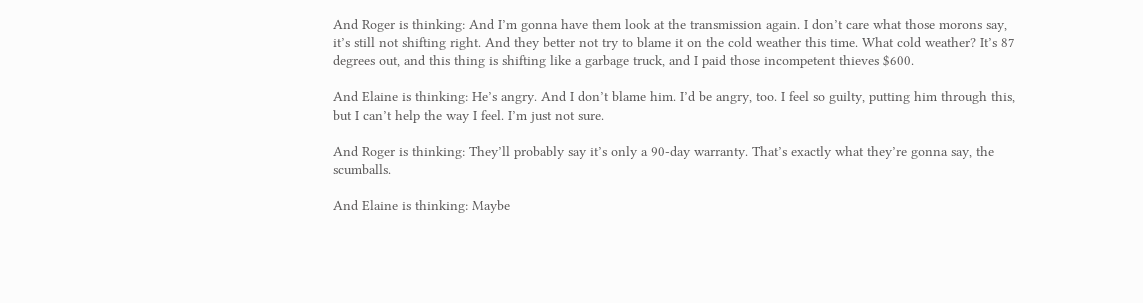And Roger is thinking: And I’m gonna have them look at the transmission again. I don’t care what those morons say, it’s still not shifting right. And they better not try to blame it on the cold weather this time. What cold weather? It’s 87 degrees out, and this thing is shifting like a garbage truck, and I paid those incompetent thieves $600.

And Elaine is thinking: He’s angry. And I don’t blame him. I’d be angry, too. I feel so guilty, putting him through this, but I can’t help the way I feel. I’m just not sure.

And Roger is thinking: They’ll probably say it’s only a 90-day warranty. That’s exactly what they’re gonna say, the scumballs.

And Elaine is thinking: Maybe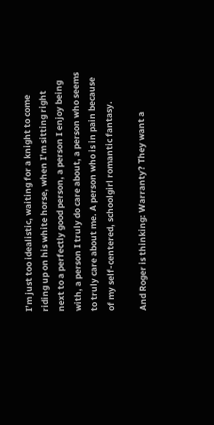I’m just too idealistic, waiting for a knight to come riding up on his white horse, when I’m sitting right next to a perfectly good person, a person I enjoy being with, a person I truly do care about, a person who seems to truly care about me. A person who is in pain because of my self-centered, schoolgirl romantic fantasy.

And Roger is thinking: Warranty? They want a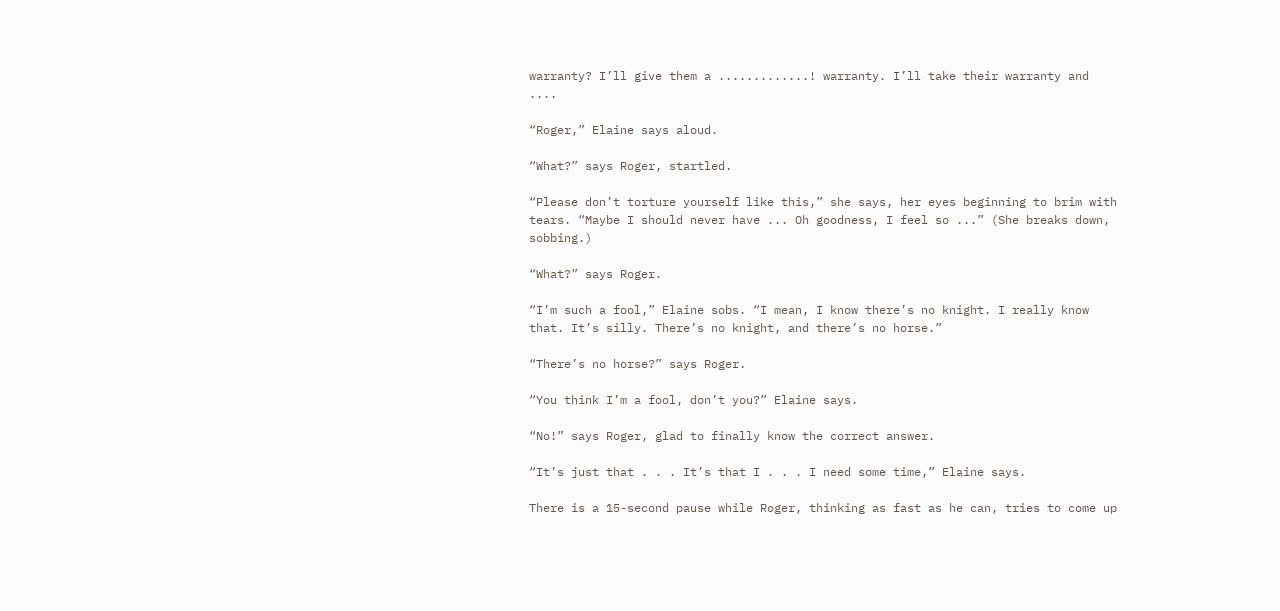warranty? I’ll give them a .............! warranty. I’ll take their warranty and ....

“Roger,” Elaine says aloud.

“What?” says Roger, startled.

“Please don’t torture yourself like this,” she says, her eyes beginning to brim with tears. “Maybe I should never have ... Oh goodness, I feel so ...” (She breaks down, sobbing.)

“What?” says Roger.

“I’m such a fool,” Elaine sobs. “I mean, I know there’s no knight. I really know that. It’s silly. There’s no knight, and there’s no horse.”

“There’s no horse?” says Roger.

“You think I’m a fool, don’t you?” Elaine says.

“No!” says Roger, glad to finally know the correct answer.

“It’s just that . . . It’s that I . . . I need some time,” Elaine says.

There is a 15-second pause while Roger, thinking as fast as he can, tries to come up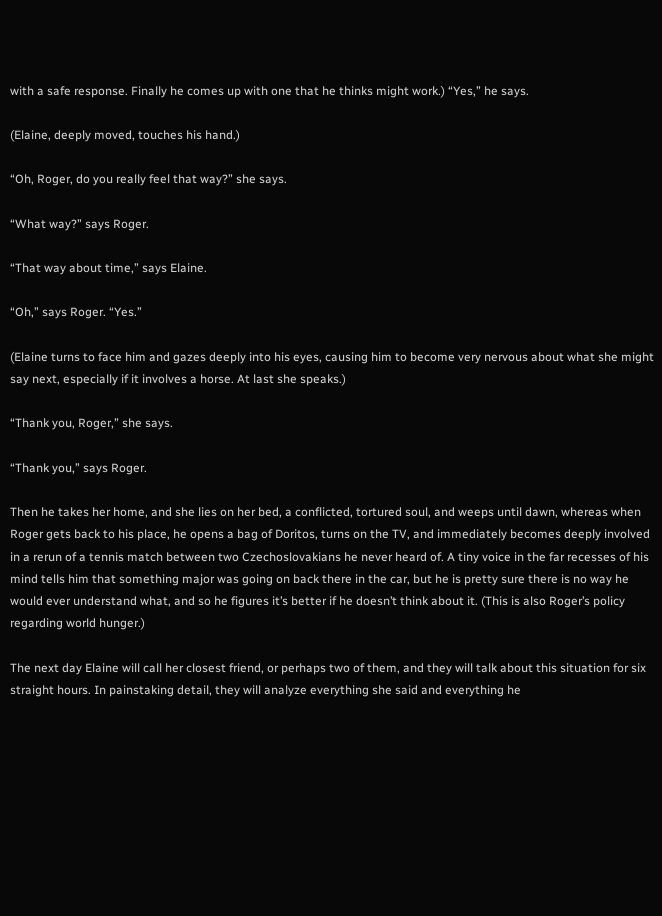with a safe response. Finally he comes up with one that he thinks might work.) “Yes,” he says.

(Elaine, deeply moved, touches his hand.)

“Oh, Roger, do you really feel that way?” she says.

“What way?” says Roger.

“That way about time,” says Elaine.

“Oh,” says Roger. “Yes.”

(Elaine turns to face him and gazes deeply into his eyes, causing him to become very nervous about what she might say next, especially if it involves a horse. At last she speaks.)

“Thank you, Roger,” she says.

“Thank you,” says Roger.

Then he takes her home, and she lies on her bed, a conflicted, tortured soul, and weeps until dawn, whereas when Roger gets back to his place, he opens a bag of Doritos, turns on the TV, and immediately becomes deeply involved in a rerun of a tennis match between two Czechoslovakians he never heard of. A tiny voice in the far recesses of his mind tells him that something major was going on back there in the car, but he is pretty sure there is no way he would ever understand what, and so he figures it’s better if he doesn’t think about it. (This is also Roger’s policy regarding world hunger.)

The next day Elaine will call her closest friend, or perhaps two of them, and they will talk about this situation for six straight hours. In painstaking detail, they will analyze everything she said and everything he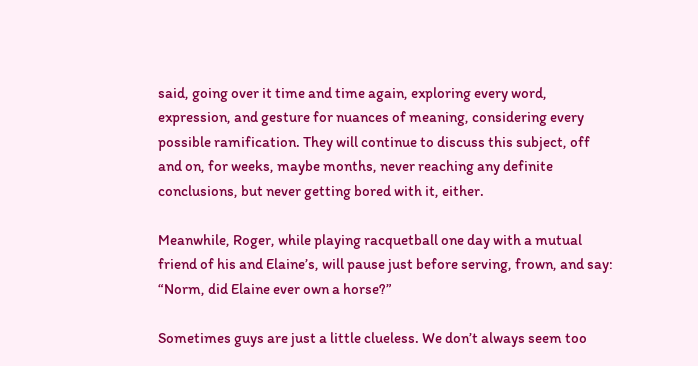said, going over it time and time again, exploring every word, expression, and gesture for nuances of meaning, considering every possible ramification. They will continue to discuss this subject, off and on, for weeks, maybe months, never reaching any definite conclusions, but never getting bored with it, either.

Meanwhile, Roger, while playing racquetball one day with a mutual friend of his and Elaine’s, will pause just before serving, frown, and say: “Norm, did Elaine ever own a horse?”

Sometimes guys are just a little clueless. We don’t always seem too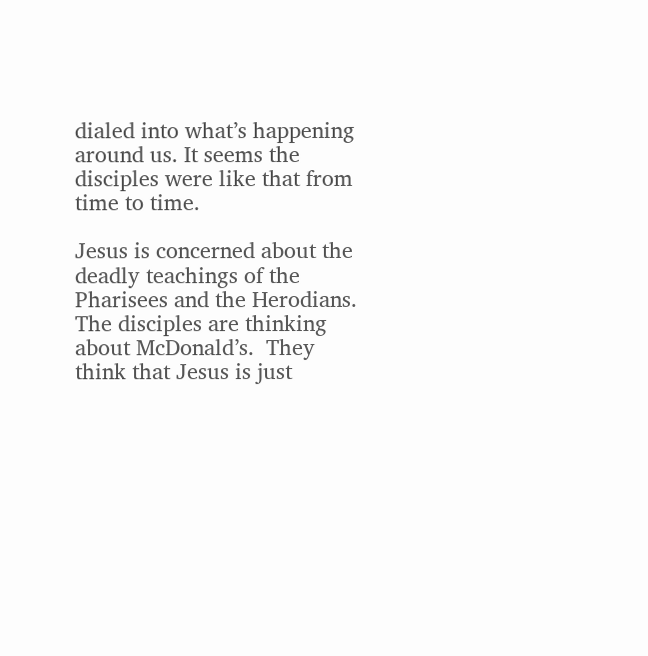dialed into what’s happening around us. It seems the disciples were like that from time to time.

Jesus is concerned about the deadly teachings of the Pharisees and the Herodians. The disciples are thinking about McDonald’s.  They think that Jesus is just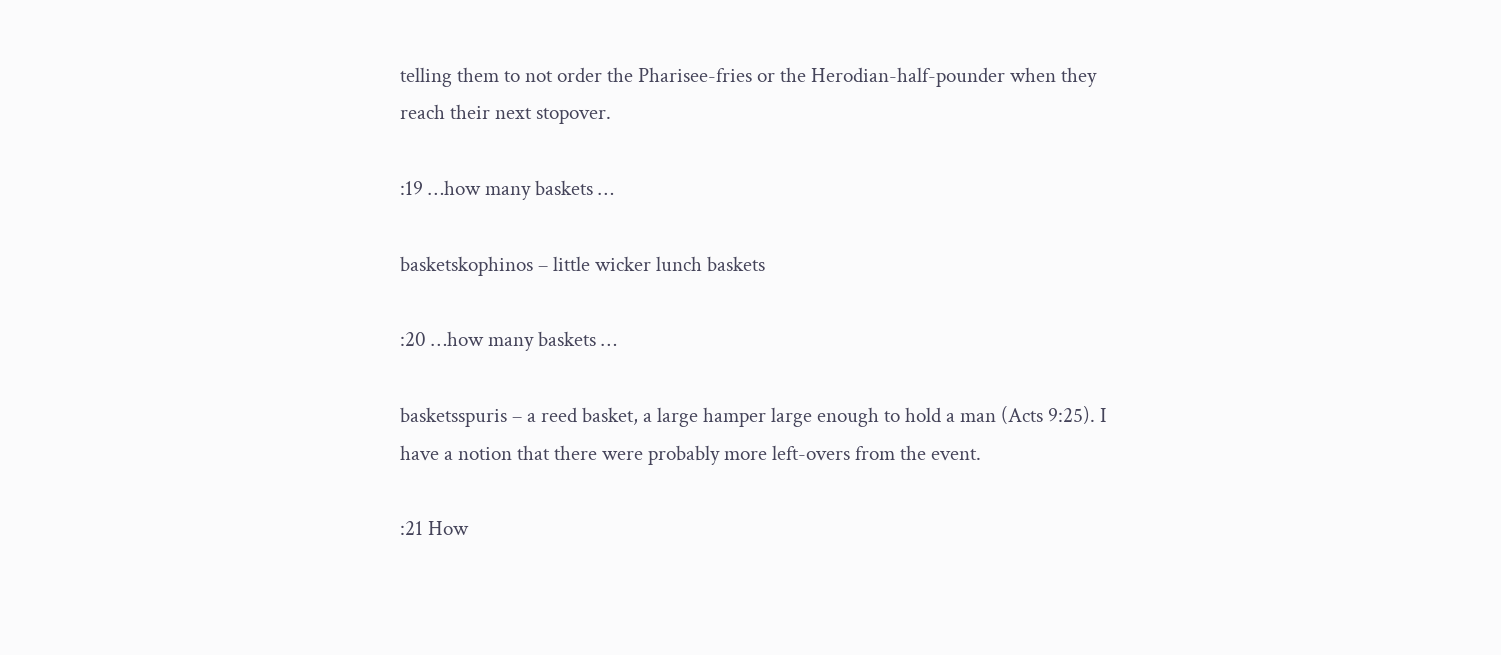telling them to not order the Pharisee-fries or the Herodian-half-pounder when they reach their next stopover.

:19 …how many baskets …

basketskophinos – little wicker lunch baskets

:20 …how many baskets …

basketsspuris – a reed basket, a large hamper large enough to hold a man (Acts 9:25). I have a notion that there were probably more left-overs from the event.

:21 How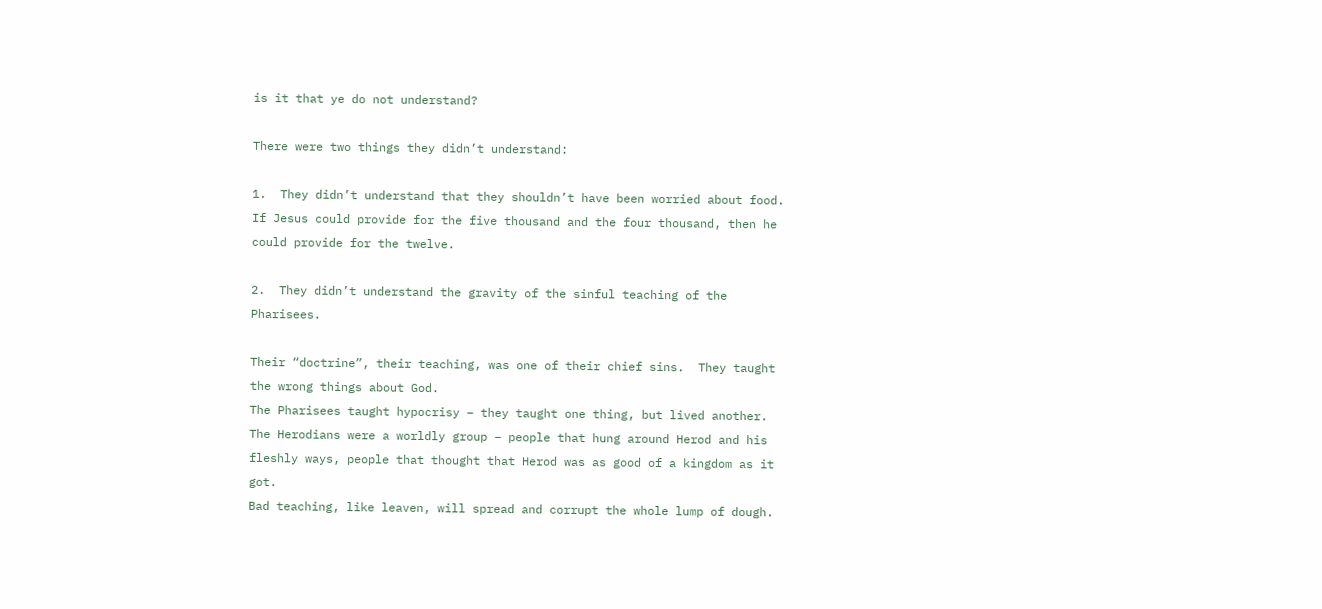is it that ye do not understand?

There were two things they didn’t understand:

1.  They didn’t understand that they shouldn’t have been worried about food. If Jesus could provide for the five thousand and the four thousand, then he could provide for the twelve.

2.  They didn’t understand the gravity of the sinful teaching of the Pharisees.

Their “doctrine”, their teaching, was one of their chief sins.  They taught the wrong things about God.
The Pharisees taught hypocrisy – they taught one thing, but lived another.
The Herodians were a worldly group – people that hung around Herod and his fleshly ways, people that thought that Herod was as good of a kingdom as it got.
Bad teaching, like leaven, will spread and corrupt the whole lump of dough.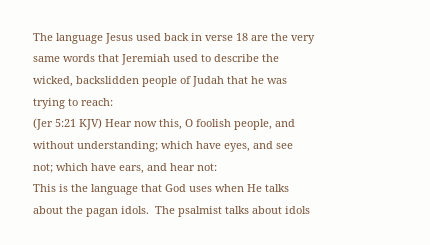The language Jesus used back in verse 18 are the very same words that Jeremiah used to describe the wicked, backslidden people of Judah that he was trying to reach:
(Jer 5:21 KJV) Hear now this, O foolish people, and without understanding; which have eyes, and see not; which have ears, and hear not:
This is the language that God uses when He talks about the pagan idols.  The psalmist talks about idols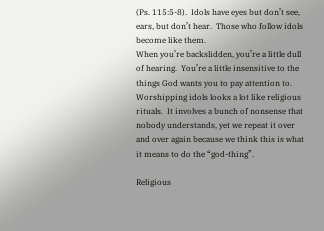(Ps. 115:5-8).  Idols have eyes but don’t see, ears, but don’t hear.  Those who follow idols become like them.
When you’re backslidden, you’re a little dull of hearing.  You’re a little insensitive to the things God wants you to pay attention to.
Worshipping idols looks a lot like religious rituals.  It involves a bunch of nonsense that nobody understands, yet we repeat it over and over again because we think this is what it means to do the “god-thing”.

Religious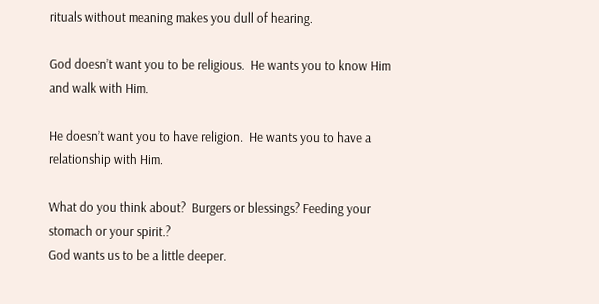rituals without meaning makes you dull of hearing.

God doesn’t want you to be religious.  He wants you to know Him and walk with Him.

He doesn’t want you to have religion.  He wants you to have a relationship with Him.

What do you think about?  Burgers or blessings? Feeding your stomach or your spirit.?
God wants us to be a little deeper.